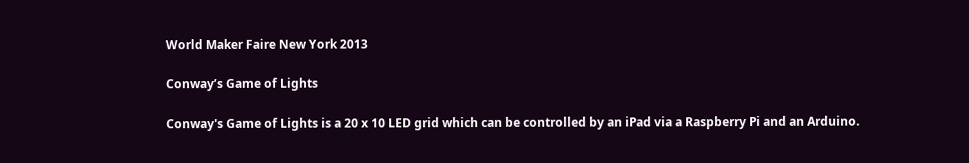World Maker Faire New York 2013

Conway’s Game of Lights

Conway's Game of Lights is a 20 x 10 LED grid which can be controlled by an iPad via a Raspberry Pi and an Arduino.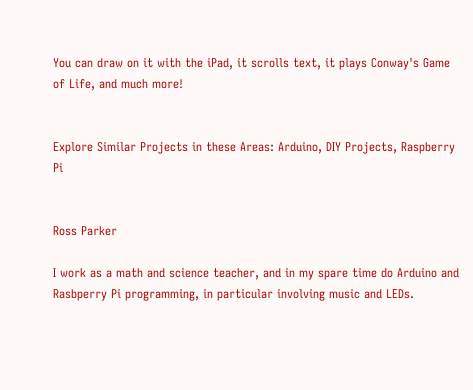You can draw on it with the iPad, it scrolls text, it plays Conway's Game of Life, and much more!


Explore Similar Projects in these Areas: Arduino, DIY Projects, Raspberry Pi


Ross Parker

I work as a math and science teacher, and in my spare time do Arduino and Rasbperry Pi programming, in particular involving music and LEDs.